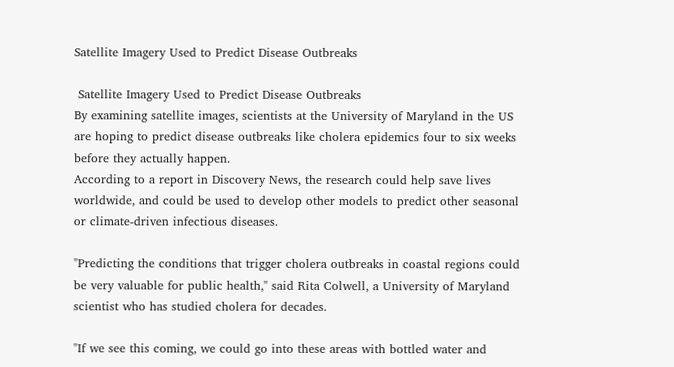Satellite Imagery Used to Predict Disease Outbreaks

 Satellite Imagery Used to Predict Disease Outbreaks
By examining satellite images, scientists at the University of Maryland in the US are hoping to predict disease outbreaks like cholera epidemics four to six weeks before they actually happen.
According to a report in Discovery News, the research could help save lives worldwide, and could be used to develop other models to predict other seasonal or climate-driven infectious diseases.

"Predicting the conditions that trigger cholera outbreaks in coastal regions could be very valuable for public health," said Rita Colwell, a University of Maryland scientist who has studied cholera for decades.

"If we see this coming, we could go into these areas with bottled water and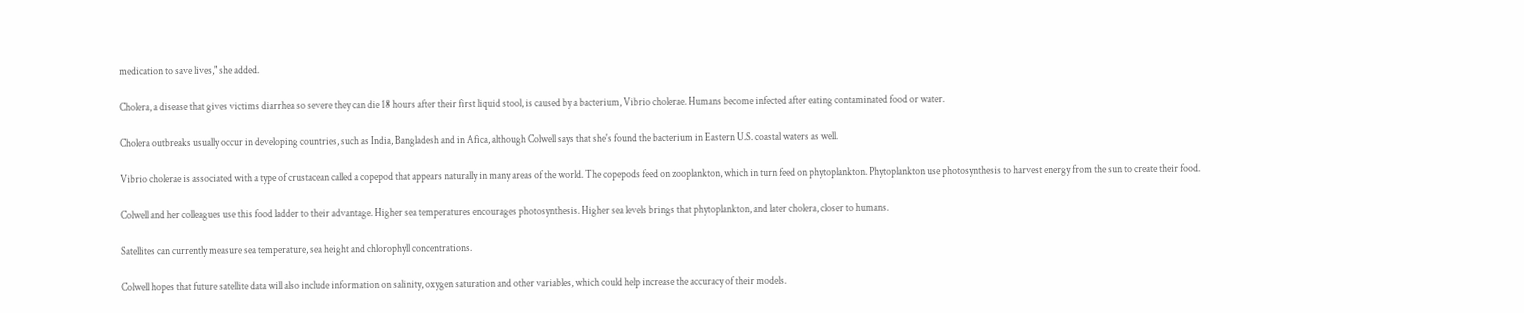medication to save lives," she added.

Cholera, a disease that gives victims diarrhea so severe they can die 18 hours after their first liquid stool, is caused by a bacterium, Vibrio cholerae. Humans become infected after eating contaminated food or water.

Cholera outbreaks usually occur in developing countries, such as India, Bangladesh and in Afica, although Colwell says that she's found the bacterium in Eastern U.S. coastal waters as well.

Vibrio cholerae is associated with a type of crustacean called a copepod that appears naturally in many areas of the world. The copepods feed on zooplankton, which in turn feed on phytoplankton. Phytoplankton use photosynthesis to harvest energy from the sun to create their food.

Colwell and her colleagues use this food ladder to their advantage. Higher sea temperatures encourages photosynthesis. Higher sea levels brings that phytoplankton, and later cholera, closer to humans.

Satellites can currently measure sea temperature, sea height and chlorophyll concentrations.

Colwell hopes that future satellite data will also include information on salinity, oxygen saturation and other variables, which could help increase the accuracy of their models.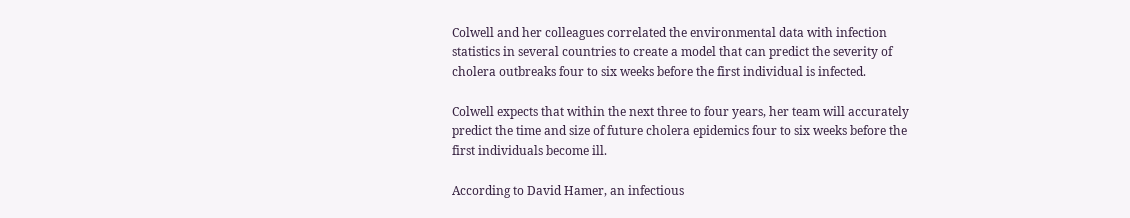Colwell and her colleagues correlated the environmental data with infection statistics in several countries to create a model that can predict the severity of cholera outbreaks four to six weeks before the first individual is infected.

Colwell expects that within the next three to four years, her team will accurately predict the time and size of future cholera epidemics four to six weeks before the first individuals become ill.

According to David Hamer, an infectious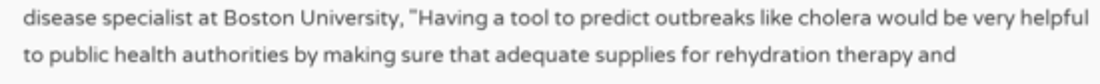disease specialist at Boston University, "Having a tool to predict outbreaks like cholera would be very helpful to public health authorities by making sure that adequate supplies for rehydration therapy and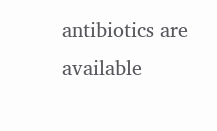antibiotics are available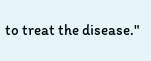to treat the disease."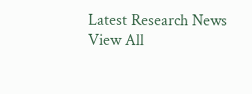Latest Research News
View All